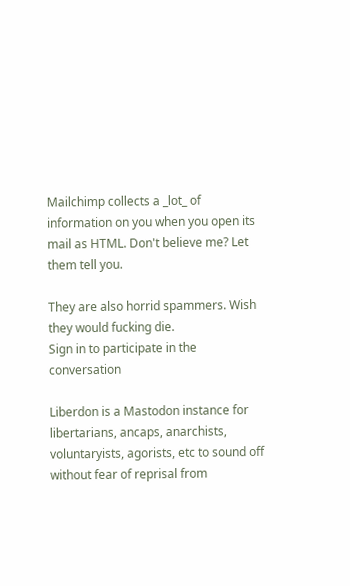Mailchimp collects a _lot_ of information on you when you open its mail as HTML. Don't believe me? Let them tell you.

They are also horrid spammers. Wish they would fucking die.
Sign in to participate in the conversation

Liberdon is a Mastodon instance for libertarians, ancaps, anarchists, voluntaryists, agorists, etc to sound off without fear of reprisal from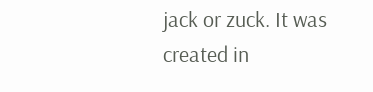jack or zuck. It was created in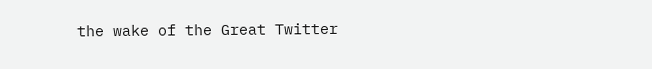the wake of the Great Twitter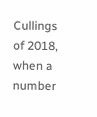Cullings of 2018, when a number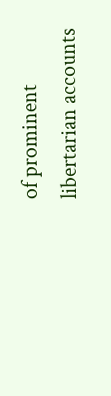of prominent libertarian accounts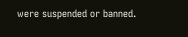were suspended or banned.